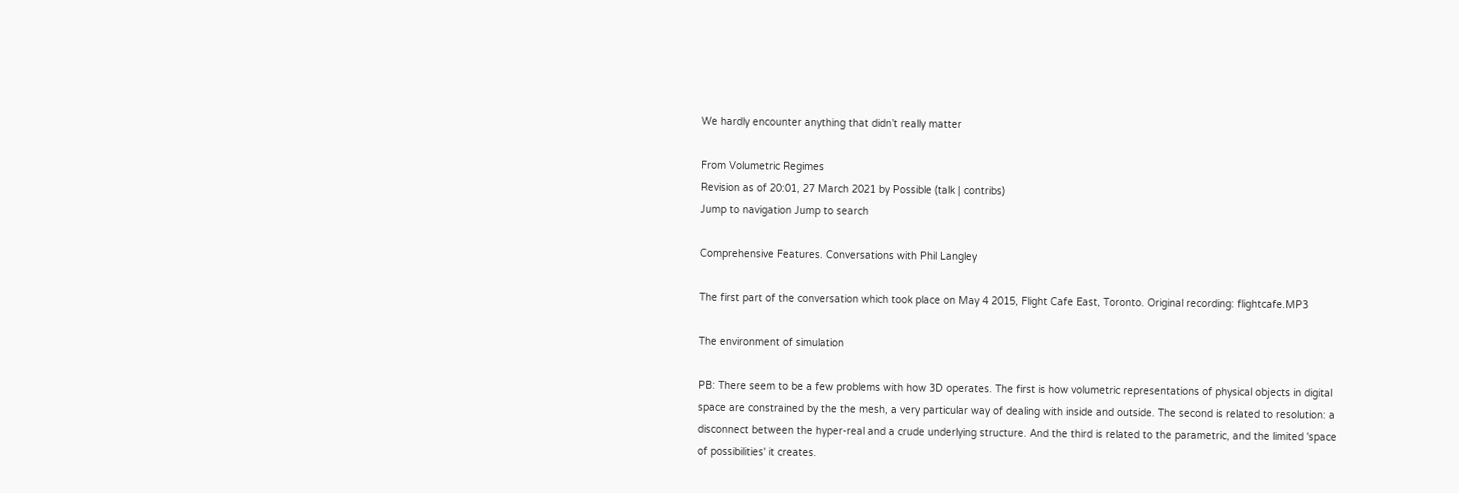We hardly encounter anything that didn’t really matter

From Volumetric Regimes
Revision as of 20:01, 27 March 2021 by Possible (talk | contribs)
Jump to navigation Jump to search

Comprehensive Features. Conversations with Phil Langley

The first part of the conversation which took place on May 4 2015, Flight Cafe East, Toronto. Original recording: flightcafe.MP3

The environment of simulation

PB: There seem to be a few problems with how 3D operates. The first is how volumetric representations of physical objects in digital space are constrained by the the mesh, a very particular way of dealing with inside and outside. The second is related to resolution: a disconnect between the hyper-real and a crude underlying structure. And the third is related to the parametric, and the limited 'space of possibilities' it creates.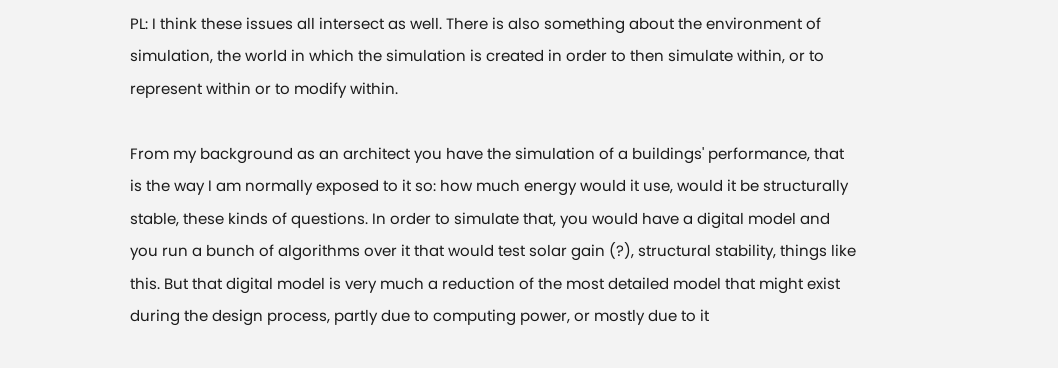PL: I think these issues all intersect as well. There is also something about the environment of simulation, the world in which the simulation is created in order to then simulate within, or to represent within or to modify within.

From my background as an architect you have the simulation of a buildings' performance, that is the way I am normally exposed to it so: how much energy would it use, would it be structurally stable, these kinds of questions. In order to simulate that, you would have a digital model and you run a bunch of algorithms over it that would test solar gain (?), structural stability, things like this. But that digital model is very much a reduction of the most detailed model that might exist during the design process, partly due to computing power, or mostly due to it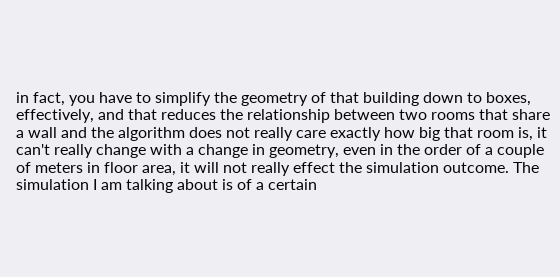in fact, you have to simplify the geometry of that building down to boxes, effectively, and that reduces the relationship between two rooms that share a wall and the algorithm does not really care exactly how big that room is, it can't really change with a change in geometry, even in the order of a couple of meters in floor area, it will not really effect the simulation outcome. The simulation I am talking about is of a certain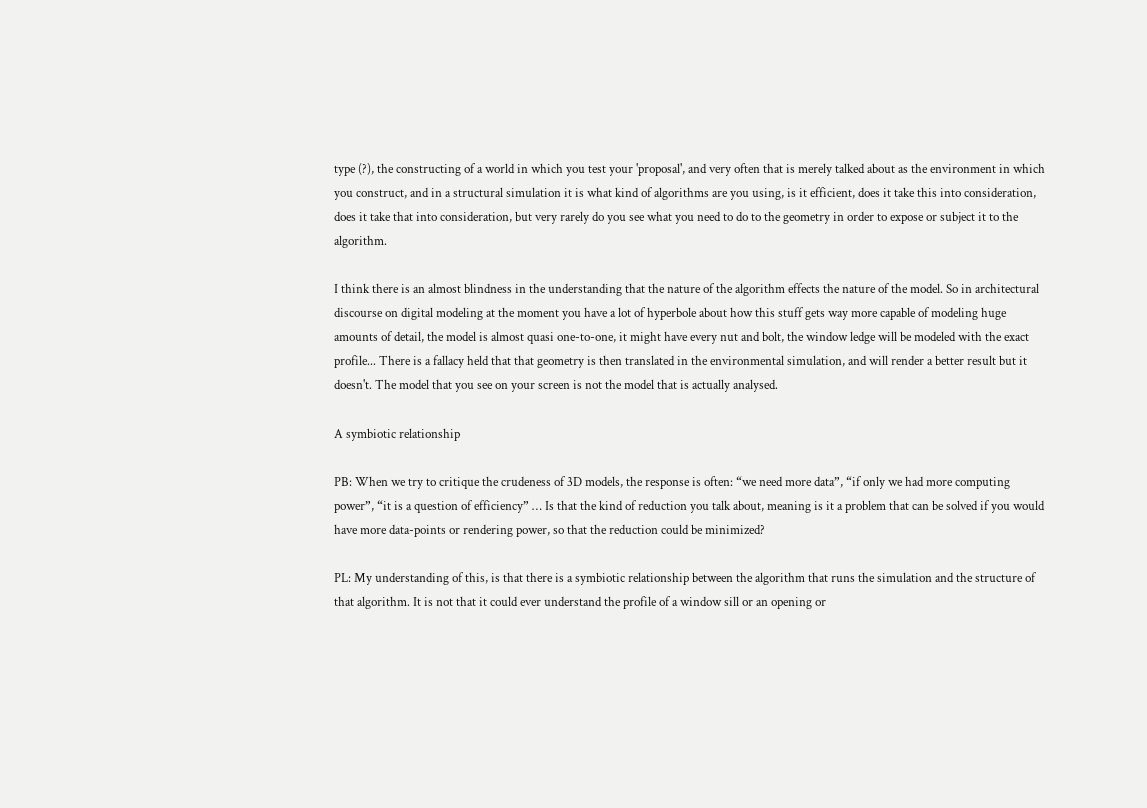type (?), the constructing of a world in which you test your 'proposal', and very often that is merely talked about as the environment in which you construct, and in a structural simulation it is what kind of algorithms are you using, is it efficient, does it take this into consideration, does it take that into consideration, but very rarely do you see what you need to do to the geometry in order to expose or subject it to the algorithm.

I think there is an almost blindness in the understanding that the nature of the algorithm effects the nature of the model. So in architectural discourse on digital modeling at the moment you have a lot of hyperbole about how this stuff gets way more capable of modeling huge amounts of detail, the model is almost quasi one-to-one, it might have every nut and bolt, the window ledge will be modeled with the exact profile... There is a fallacy held that that geometry is then translated in the environmental simulation, and will render a better result but it doesn't. The model that you see on your screen is not the model that is actually analysed.

A symbiotic relationship

PB: When we try to critique the crudeness of 3D models, the response is often: “we need more data”, “if only we had more computing power”, “it is a question of efficiency” … Is that the kind of reduction you talk about, meaning is it a problem that can be solved if you would have more data-points or rendering power, so that the reduction could be minimized?

PL: My understanding of this, is that there is a symbiotic relationship between the algorithm that runs the simulation and the structure of that algorithm. It is not that it could ever understand the profile of a window sill or an opening or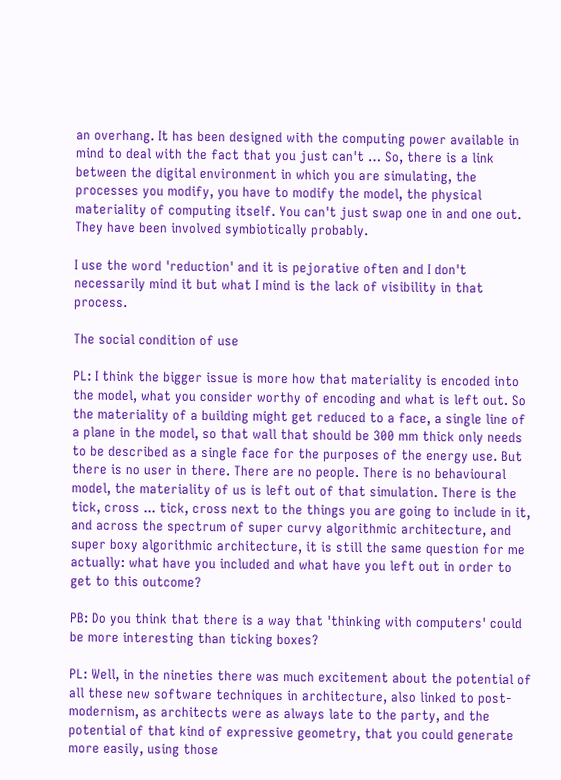an overhang. It has been designed with the computing power available in mind to deal with the fact that you just can't … So, there is a link between the digital environment in which you are simulating, the processes you modify, you have to modify the model, the physical materiality of computing itself. You can't just swap one in and one out. They have been involved symbiotically probably.

I use the word 'reduction' and it is pejorative often and I don't necessarily mind it but what I mind is the lack of visibility in that process.

The social condition of use

PL: I think the bigger issue is more how that materiality is encoded into the model, what you consider worthy of encoding and what is left out. So the materiality of a building might get reduced to a face, a single line of a plane in the model, so that wall that should be 300 mm thick only needs to be described as a single face for the purposes of the energy use. But there is no user in there. There are no people. There is no behavioural model, the materiality of us is left out of that simulation. There is the tick, cross ... tick, cross next to the things you are going to include in it, and across the spectrum of super curvy algorithmic architecture, and super boxy algorithmic architecture, it is still the same question for me actually: what have you included and what have you left out in order to get to this outcome?

PB: Do you think that there is a way that 'thinking with computers' could be more interesting than ticking boxes?

PL: Well, in the nineties there was much excitement about the potential of all these new software techniques in architecture, also linked to post-modernism, as architects were as always late to the party, and the potential of that kind of expressive geometry, that you could generate more easily, using those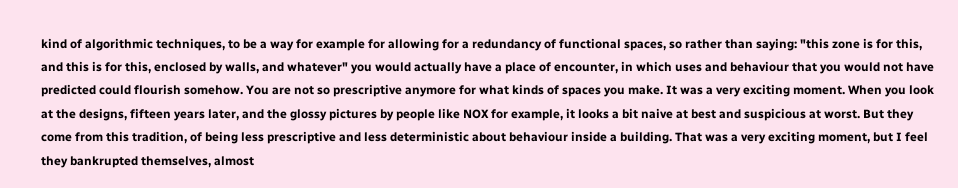kind of algorithmic techniques, to be a way for example for allowing for a redundancy of functional spaces, so rather than saying: "this zone is for this, and this is for this, enclosed by walls, and whatever" you would actually have a place of encounter, in which uses and behaviour that you would not have predicted could flourish somehow. You are not so prescriptive anymore for what kinds of spaces you make. It was a very exciting moment. When you look at the designs, fifteen years later, and the glossy pictures by people like NOX for example, it looks a bit naive at best and suspicious at worst. But they come from this tradition, of being less prescriptive and less deterministic about behaviour inside a building. That was a very exciting moment, but I feel they bankrupted themselves, almost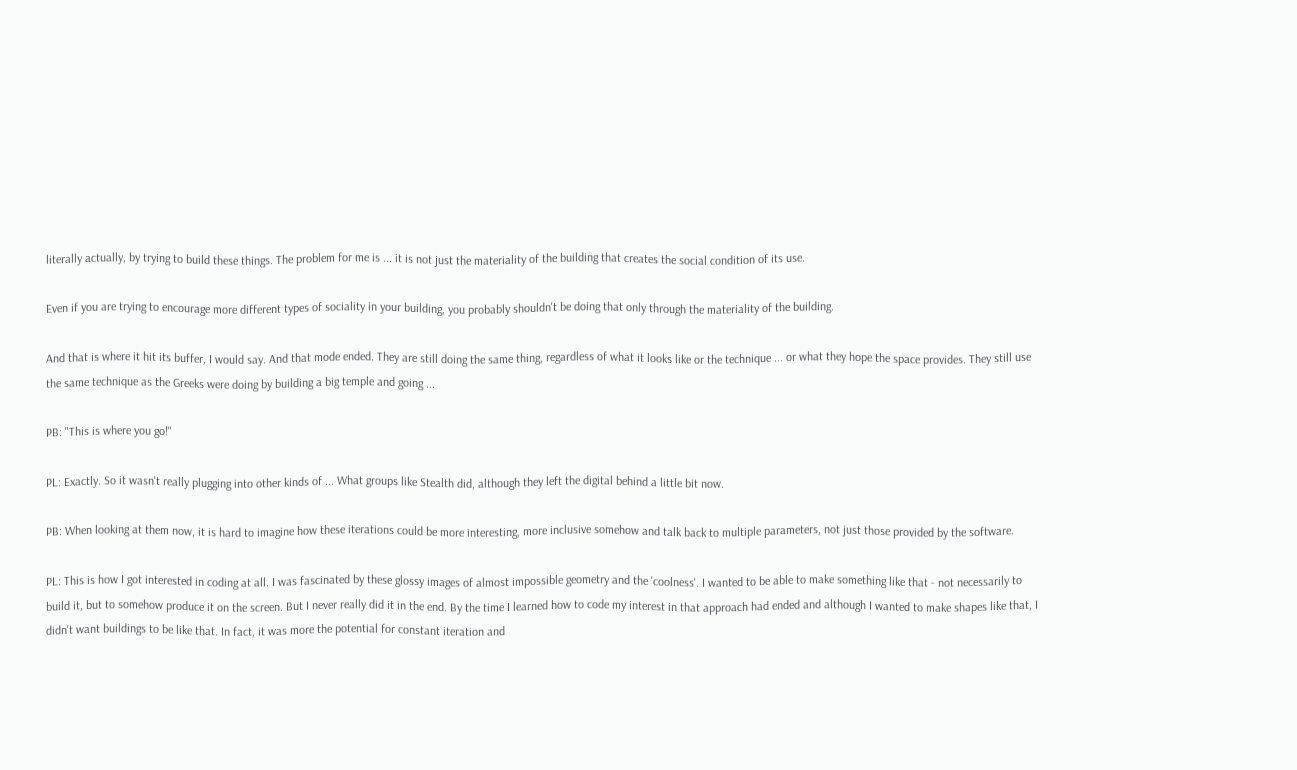literally actually, by trying to build these things. The problem for me is ... it is not just the materiality of the building that creates the social condition of its use.

Even if you are trying to encourage more different types of sociality in your building, you probably shouldn't be doing that only through the materiality of the building.

And that is where it hit its buffer, I would say. And that mode ended. They are still doing the same thing, regardless of what it looks like or the technique ... or what they hope the space provides. They still use the same technique as the Greeks were doing by building a big temple and going ...

PB: "This is where you go!"

PL: Exactly. So it wasn't really plugging into other kinds of ... What groups like Stealth did, although they left the digital behind a little bit now.

PB: When looking at them now, it is hard to imagine how these iterations could be more interesting, more inclusive somehow and talk back to multiple parameters, not just those provided by the software.

PL: This is how I got interested in coding at all. I was fascinated by these glossy images of almost impossible geometry and the 'coolness'. I wanted to be able to make something like that - not necessarily to build it, but to somehow produce it on the screen. But I never really did it in the end. By the time I learned how to code my interest in that approach had ended and although I wanted to make shapes like that, I didn't want buildings to be like that. In fact, it was more the potential for constant iteration and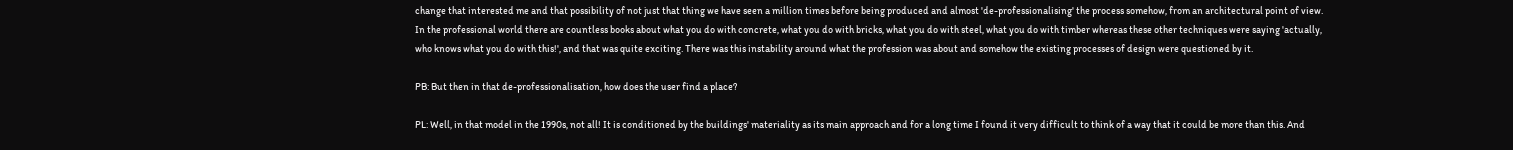change that interested me and that possibility of not just that thing we have seen a million times before being produced and almost 'de-professionalising' the process somehow, from an architectural point of view. In the professional world there are countless books about what you do with concrete, what you do with bricks, what you do with steel, what you do with timber whereas these other techniques were saying 'actually, who knows what you do with this!', and that was quite exciting. There was this instability around what the profession was about and somehow the existing processes of design were questioned by it.

PB: But then in that de-professionalisation, how does the user find a place?

PL: Well, in that model in the 1990s, not all! It is conditioned by the buildings' materiality as its main approach and for a long time I found it very difficult to think of a way that it could be more than this. And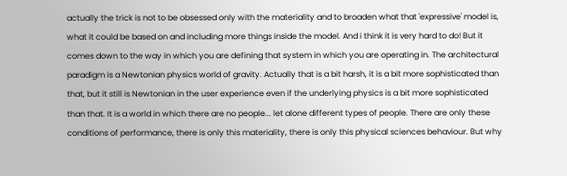actually the trick is not to be obsessed only with the materiality and to broaden what that 'expressive' model is, what it could be based on and including more things inside the model. And i think it is very hard to do! But it comes down to the way in which you are defining that system in which you are operating in. The architectural paradigm is a Newtonian physics world of gravity. Actually that is a bit harsh, it is a bit more sophisticated than that, but it still is Newtonian in the user experience even if the underlying physics is a bit more sophisticated than that. It is a world in which there are no people... let alone different types of people. There are only these conditions of performance, there is only this materiality, there is only this physical sciences behaviour. But why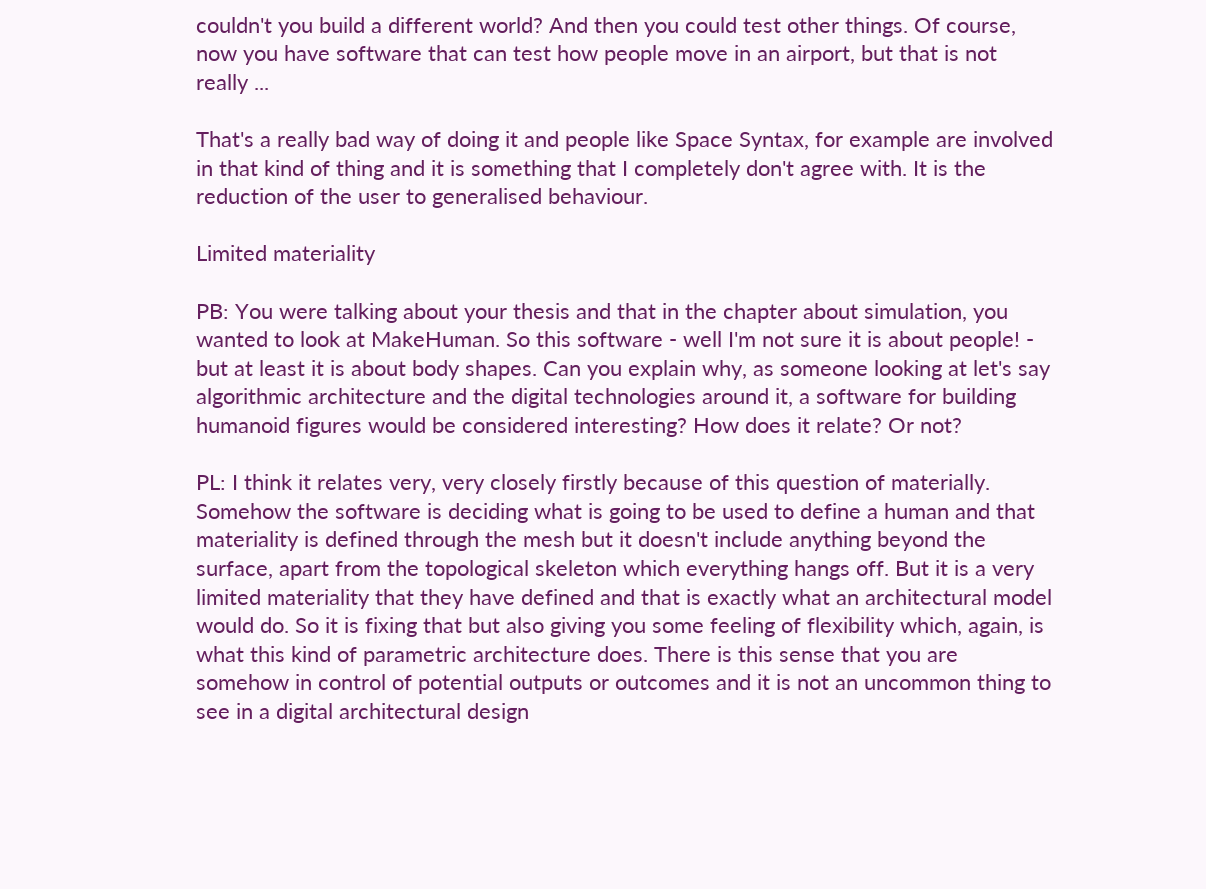couldn't you build a different world? And then you could test other things. Of course, now you have software that can test how people move in an airport, but that is not really ...

That's a really bad way of doing it and people like Space Syntax, for example are involved in that kind of thing and it is something that I completely don't agree with. It is the reduction of the user to generalised behaviour.

Limited materiality

PB: You were talking about your thesis and that in the chapter about simulation, you wanted to look at MakeHuman. So this software - well I'm not sure it is about people! - but at least it is about body shapes. Can you explain why, as someone looking at let's say algorithmic architecture and the digital technologies around it, a software for building humanoid figures would be considered interesting? How does it relate? Or not?

PL: I think it relates very, very closely firstly because of this question of materially. Somehow the software is deciding what is going to be used to define a human and that materiality is defined through the mesh but it doesn't include anything beyond the surface, apart from the topological skeleton which everything hangs off. But it is a very limited materiality that they have defined and that is exactly what an architectural model would do. So it is fixing that but also giving you some feeling of flexibility which, again, is what this kind of parametric architecture does. There is this sense that you are somehow in control of potential outputs or outcomes and it is not an uncommon thing to see in a digital architectural design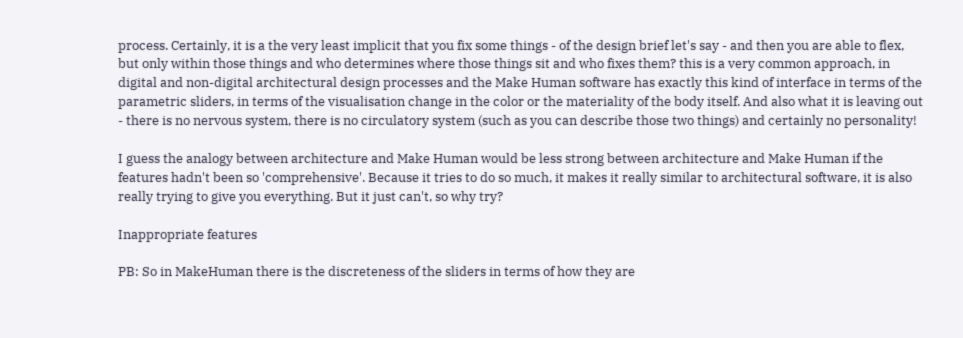process. Certainly, it is a the very least implicit that you fix some things - of the design brief let's say - and then you are able to flex, but only within those things and who determines where those things sit and who fixes them? this is a very common approach, in digital and non-digital architectural design processes and the Make Human software has exactly this kind of interface in terms of the parametric sliders, in terms of the visualisation change in the color or the materiality of the body itself. And also what it is leaving out - there is no nervous system, there is no circulatory system (such as you can describe those two things) and certainly no personality!

I guess the analogy between architecture and Make Human would be less strong between architecture and Make Human if the features hadn't been so 'comprehensive'. Because it tries to do so much, it makes it really similar to architectural software, it is also really trying to give you everything. But it just can't, so why try?

Inappropriate features

PB: So in MakeHuman there is the discreteness of the sliders in terms of how they are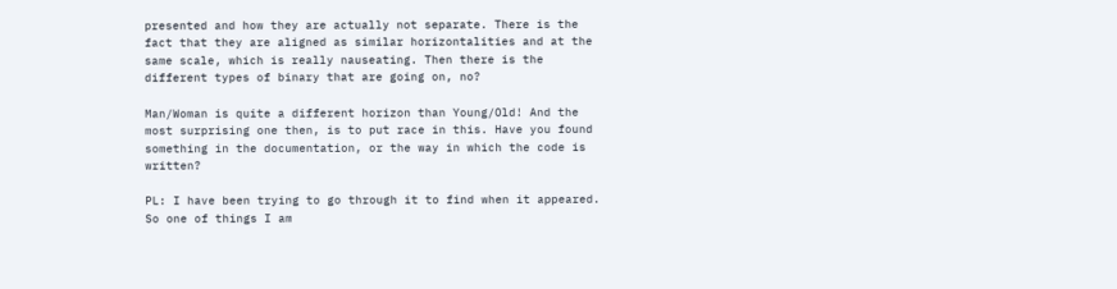presented and how they are actually not separate. There is the fact that they are aligned as similar horizontalities and at the same scale, which is really nauseating. Then there is the different types of binary that are going on, no?

Man/Woman is quite a different horizon than Young/Old! And the most surprising one then, is to put race in this. Have you found something in the documentation, or the way in which the code is written?

PL: I have been trying to go through it to find when it appeared. So one of things I am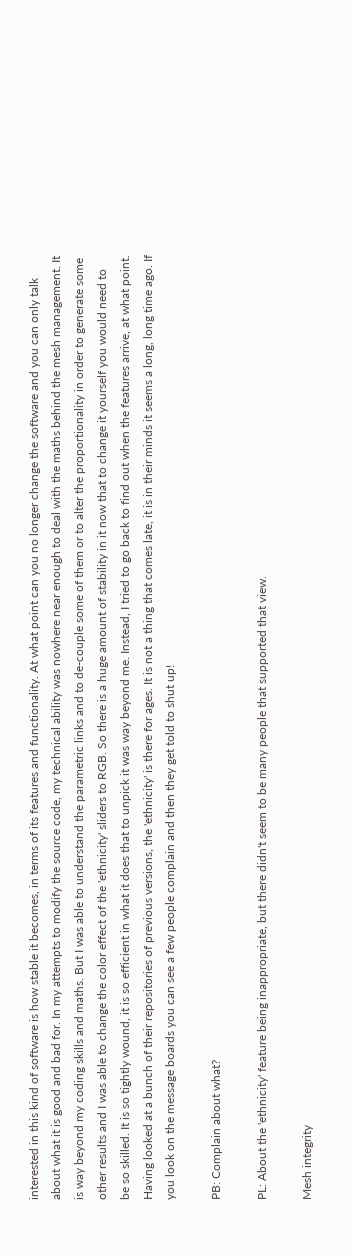interested in this kind of software is how stable it becomes, in terms of its features and functionality. At what point can you no longer change the software and you can only talk about what it is good and bad for. In my attempts to modify the source code, my technical ability was nowhere near enough to deal with the maths behind the mesh management. It is way beyond my coding skills and maths. But I was able to understand the parametric links and to de-couple some of them or to alter the proportionality in order to generate some other results and I was able to change the color effect of the 'ethnicity' sliders to RGB. So there is a huge amount of stability in it now that to change it yourself you would need to be so skilled. It is so tightly wound, it is so efficient in what it does that to unpick it was way beyond me. Instead, I tried to go back to find out when the features arrive, at what point. Having looked at a bunch of their repositories of previous versions, the 'ethnicity' is there for ages. It is not a thing that comes late, it is in their minds it seems a long, long time ago. If you look on the message boards you can see a few people complain and then they get told to shut up!

PB: Complain about what?

PL: About the 'ethnicity' feature being inappropriate, but there didn't seem to be many people that supported that view.

Mesh integrity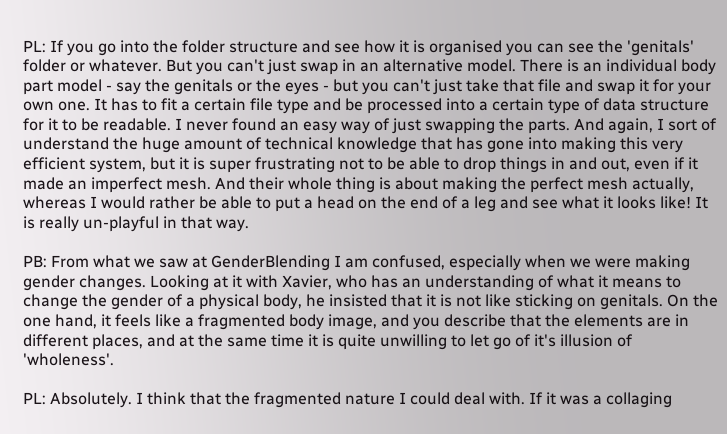PL: If you go into the folder structure and see how it is organised you can see the 'genitals' folder or whatever. But you can't just swap in an alternative model. There is an individual body part model - say the genitals or the eyes - but you can't just take that file and swap it for your own one. It has to fit a certain file type and be processed into a certain type of data structure for it to be readable. I never found an easy way of just swapping the parts. And again, I sort of understand the huge amount of technical knowledge that has gone into making this very efficient system, but it is super frustrating not to be able to drop things in and out, even if it made an imperfect mesh. And their whole thing is about making the perfect mesh actually, whereas I would rather be able to put a head on the end of a leg and see what it looks like! It is really un-playful in that way.

PB: From what we saw at GenderBlending I am confused, especially when we were making gender changes. Looking at it with Xavier, who has an understanding of what it means to change the gender of a physical body, he insisted that it is not like sticking on genitals. On the one hand, it feels like a fragmented body image, and you describe that the elements are in different places, and at the same time it is quite unwilling to let go of it's illusion of 'wholeness'.

PL: Absolutely. I think that the fragmented nature I could deal with. If it was a collaging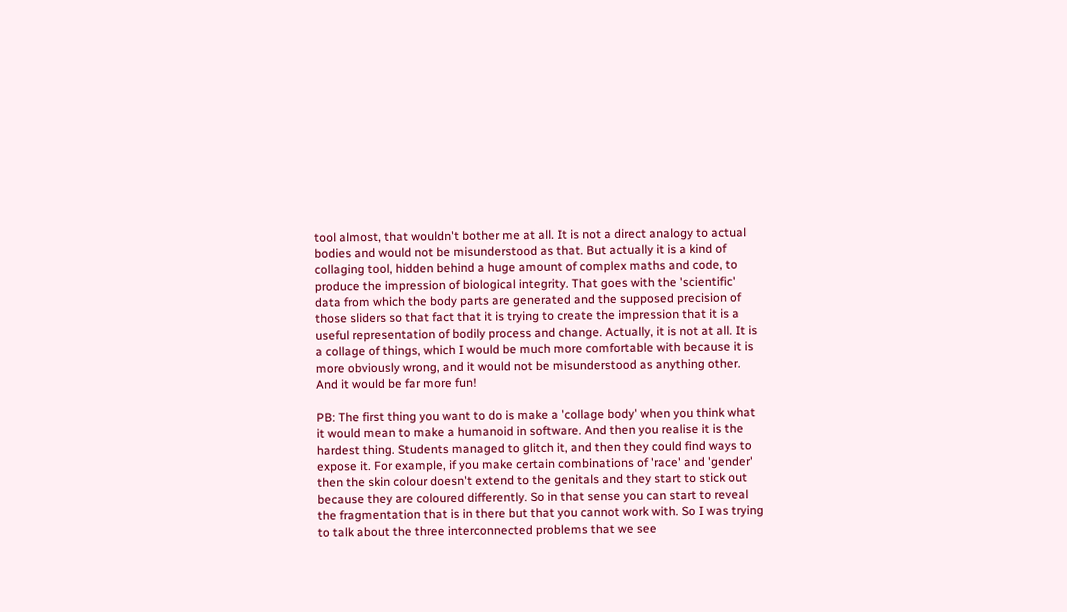tool almost, that wouldn't bother me at all. It is not a direct analogy to actual bodies and would not be misunderstood as that. But actually it is a kind of collaging tool, hidden behind a huge amount of complex maths and code, to produce the impression of biological integrity. That goes with the 'scientific' data from which the body parts are generated and the supposed precision of those sliders so that fact that it is trying to create the impression that it is a useful representation of bodily process and change. Actually, it is not at all. It is a collage of things, which I would be much more comfortable with because it is more obviously wrong, and it would not be misunderstood as anything other. And it would be far more fun!

PB: The first thing you want to do is make a 'collage body' when you think what it would mean to make a humanoid in software. And then you realise it is the hardest thing. Students managed to glitch it, and then they could find ways to expose it. For example, if you make certain combinations of 'race' and 'gender' then the skin colour doesn't extend to the genitals and they start to stick out because they are coloured differently. So in that sense you can start to reveal the fragmentation that is in there but that you cannot work with. So I was trying to talk about the three interconnected problems that we see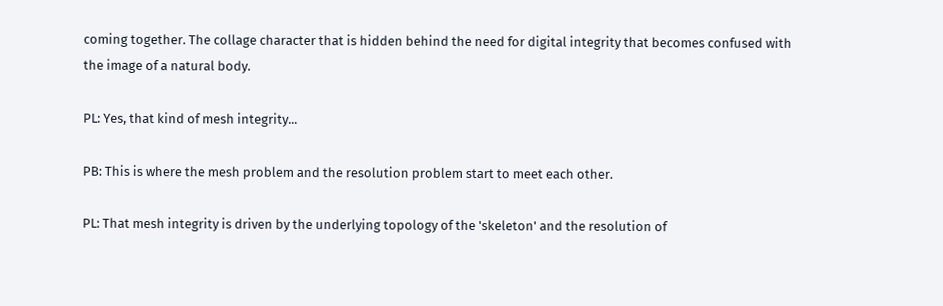coming together. The collage character that is hidden behind the need for digital integrity that becomes confused with the image of a natural body.

PL: Yes, that kind of mesh integrity...

PB: This is where the mesh problem and the resolution problem start to meet each other.

PL: That mesh integrity is driven by the underlying topology of the 'skeleton' and the resolution of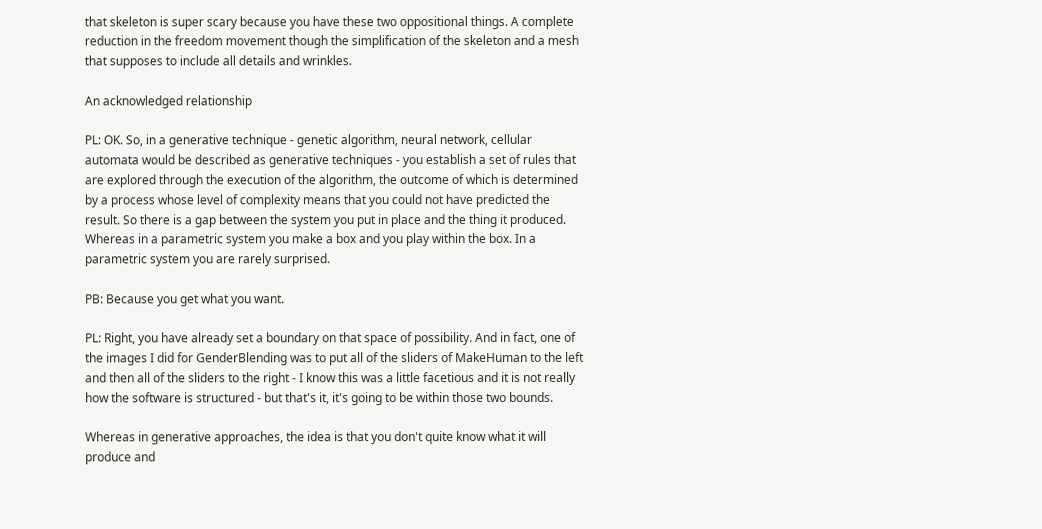that skeleton is super scary because you have these two oppositional things. A complete reduction in the freedom movement though the simplification of the skeleton and a mesh that supposes to include all details and wrinkles.

An acknowledged relationship

PL: OK. So, in a generative technique - genetic algorithm, neural network, cellular automata would be described as generative techniques - you establish a set of rules that are explored through the execution of the algorithm, the outcome of which is determined by a process whose level of complexity means that you could not have predicted the result. So there is a gap between the system you put in place and the thing it produced. Whereas in a parametric system you make a box and you play within the box. In a parametric system you are rarely surprised.

PB: Because you get what you want.

PL: Right, you have already set a boundary on that space of possibility. And in fact, one of the images I did for GenderBlending was to put all of the sliders of MakeHuman to the left and then all of the sliders to the right - I know this was a little facetious and it is not really how the software is structured - but that's it, it's going to be within those two bounds.

Whereas in generative approaches, the idea is that you don't quite know what it will produce and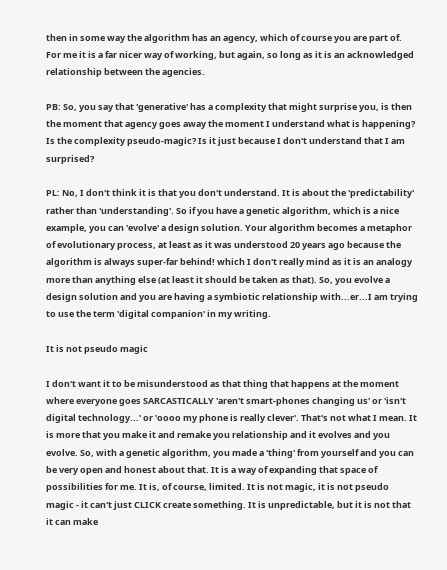then in some way the algorithm has an agency, which of course you are part of. For me it is a far nicer way of working, but again, so long as it is an acknowledged relationship between the agencies.

PB: So, you say that 'generative' has a complexity that might surprise you, is then the moment that agency goes away the moment I understand what is happening? Is the complexity pseudo-magic? Is it just because I don't understand that I am surprised?

PL: No, I don't think it is that you don't understand. It is about the 'predictability' rather than 'understanding'. So if you have a genetic algorithm, which is a nice example, you can 'evolve' a design solution. Your algorithm becomes a metaphor of evolutionary process, at least as it was understood 20 years ago because the algorithm is always super-far behind! which I don't really mind as it is an analogy more than anything else (at least it should be taken as that). So, you evolve a design solution and you are having a symbiotic relationship with...er...I am trying to use the term 'digital companion' in my writing.

It is not pseudo magic

I don't want it to be misunderstood as that thing that happens at the moment where everyone goes SARCASTICALLY 'aren't smart-phones changing us' or 'isn't digital technology...' or 'oooo my phone is really clever'. That's not what I mean. It is more that you make it and remake you relationship and it evolves and you evolve. So, with a genetic algorithm, you made a 'thing' from yourself and you can be very open and honest about that. It is a way of expanding that space of possibilities for me. It is, of course, limited. It is not magic, it is not pseudo magic - it can't just CLICK create something. It is unpredictable, but it is not that it can make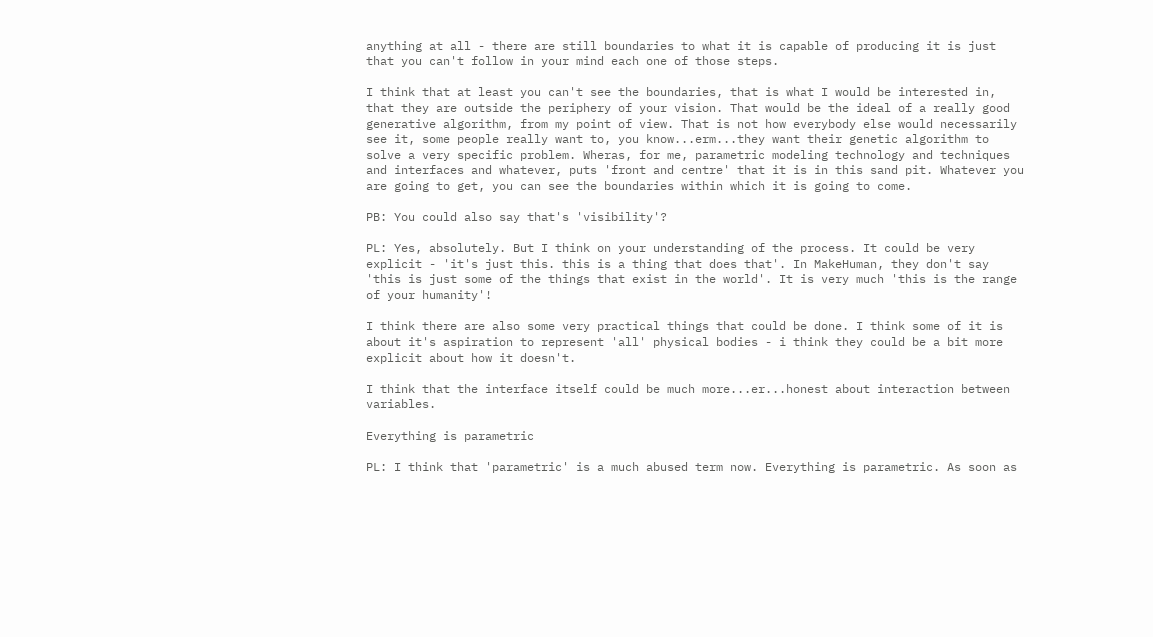anything at all - there are still boundaries to what it is capable of producing it is just that you can't follow in your mind each one of those steps.

I think that at least you can't see the boundaries, that is what I would be interested in, that they are outside the periphery of your vision. That would be the ideal of a really good generative algorithm, from my point of view. That is not how everybody else would necessarily see it, some people really want to, you know...erm...they want their genetic algorithm to solve a very specific problem. Wheras, for me, parametric modeling technology and techniques and interfaces and whatever, puts 'front and centre' that it is in this sand pit. Whatever you are going to get, you can see the boundaries within which it is going to come.

PB: You could also say that's 'visibility'?

PL: Yes, absolutely. But I think on your understanding of the process. It could be very explicit - 'it's just this. this is a thing that does that'. In MakeHuman, they don't say 'this is just some of the things that exist in the world'. It is very much 'this is the range of your humanity'!

I think there are also some very practical things that could be done. I think some of it is about it's aspiration to represent 'all' physical bodies - i think they could be a bit more explicit about how it doesn't.

I think that the interface itself could be much more...er...honest about interaction between variables.

Everything is parametric

PL: I think that 'parametric' is a much abused term now. Everything is parametric. As soon as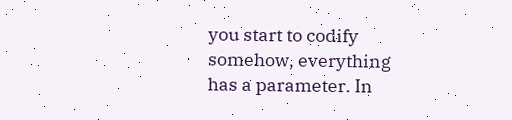you start to codify somehow, everything has a parameter. In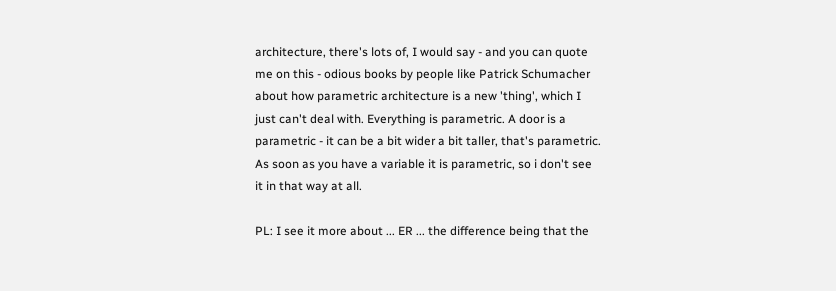architecture, there's lots of, I would say - and you can quote me on this - odious books by people like Patrick Schumacher about how parametric architecture is a new 'thing', which I just can't deal with. Everything is parametric. A door is a parametric - it can be a bit wider a bit taller, that's parametric. As soon as you have a variable it is parametric, so i don't see it in that way at all.

PL: I see it more about ... ER ... the difference being that the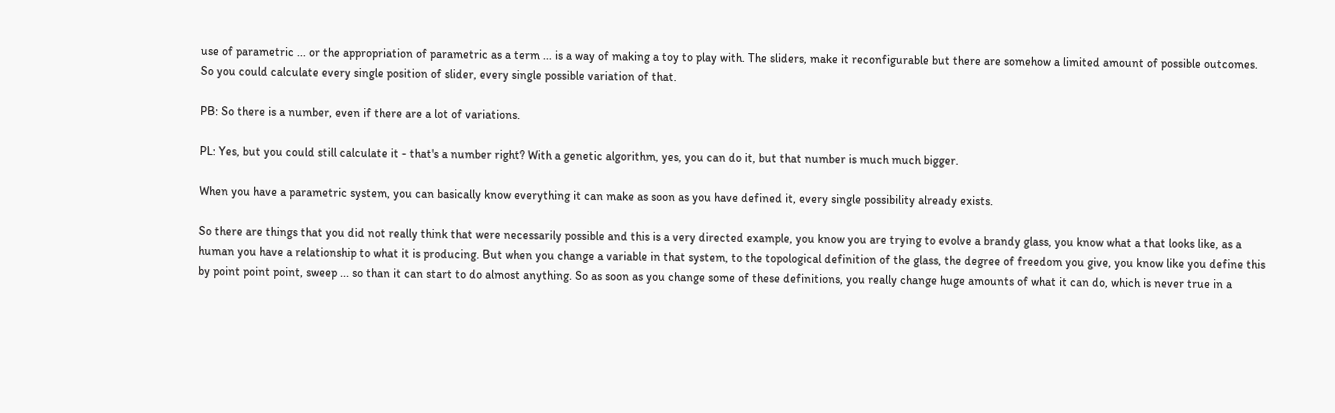use of parametric ... or the appropriation of parametric as a term ... is a way of making a toy to play with. The sliders, make it reconfigurable but there are somehow a limited amount of possible outcomes. So you could calculate every single position of slider, every single possible variation of that.

PB: So there is a number, even if there are a lot of variations.

PL: Yes, but you could still calculate it - that's a number right? With a genetic algorithm, yes, you can do it, but that number is much much bigger.

When you have a parametric system, you can basically know everything it can make as soon as you have defined it, every single possibility already exists.

So there are things that you did not really think that were necessarily possible and this is a very directed example, you know you are trying to evolve a brandy glass, you know what a that looks like, as a human you have a relationship to what it is producing. But when you change a variable in that system, to the topological definition of the glass, the degree of freedom you give, you know like you define this by point point point, sweep ... so than it can start to do almost anything. So as soon as you change some of these definitions, you really change huge amounts of what it can do, which is never true in a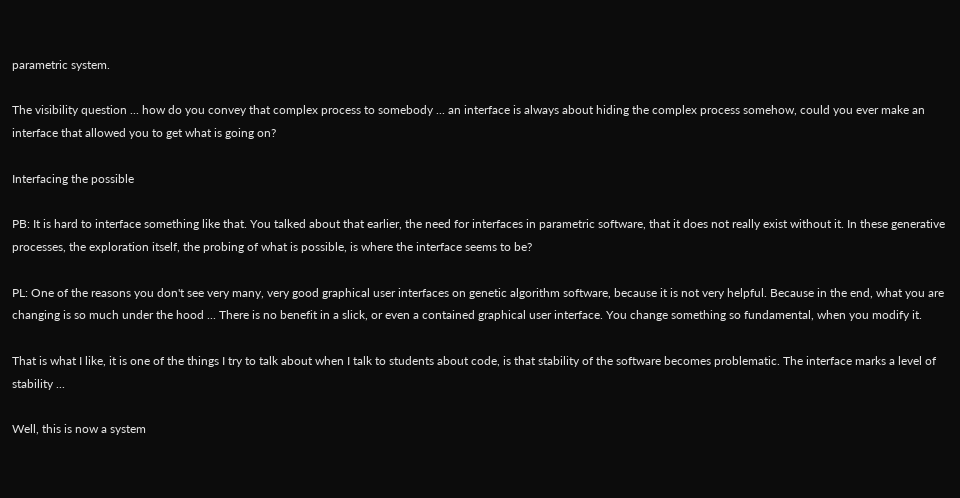parametric system.

The visibility question ... how do you convey that complex process to somebody ... an interface is always about hiding the complex process somehow, could you ever make an interface that allowed you to get what is going on?

Interfacing the possible

PB: It is hard to interface something like that. You talked about that earlier, the need for interfaces in parametric software, that it does not really exist without it. In these generative processes, the exploration itself, the probing of what is possible, is where the interface seems to be?

PL: One of the reasons you don't see very many, very good graphical user interfaces on genetic algorithm software, because it is not very helpful. Because in the end, what you are changing is so much under the hood ... There is no benefit in a slick, or even a contained graphical user interface. You change something so fundamental, when you modify it.

That is what I like, it is one of the things I try to talk about when I talk to students about code, is that stability of the software becomes problematic. The interface marks a level of stability ...

Well, this is now a system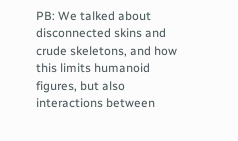PB: We talked about disconnected skins and crude skeletons, and how this limits humanoid figures, but also interactions between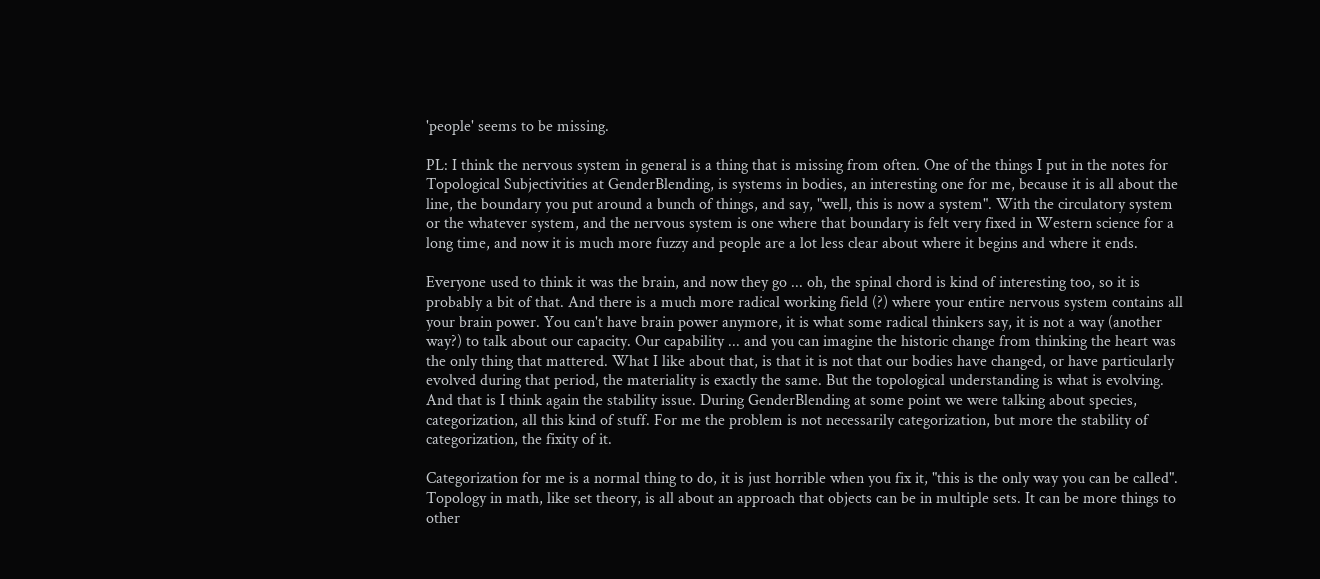'people' seems to be missing.

PL: I think the nervous system in general is a thing that is missing from often. One of the things I put in the notes for Topological Subjectivities at GenderBlending, is systems in bodies, an interesting one for me, because it is all about the line, the boundary you put around a bunch of things, and say, "well, this is now a system". With the circulatory system or the whatever system, and the nervous system is one where that boundary is felt very fixed in Western science for a long time, and now it is much more fuzzy and people are a lot less clear about where it begins and where it ends.

Everyone used to think it was the brain, and now they go ... oh, the spinal chord is kind of interesting too, so it is probably a bit of that. And there is a much more radical working field (?) where your entire nervous system contains all your brain power. You can't have brain power anymore, it is what some radical thinkers say, it is not a way (another way?) to talk about our capacity. Our capability ... and you can imagine the historic change from thinking the heart was the only thing that mattered. What I like about that, is that it is not that our bodies have changed, or have particularly evolved during that period, the materiality is exactly the same. But the topological understanding is what is evolving. And that is I think again the stability issue. During GenderBlending at some point we were talking about species, categorization, all this kind of stuff. For me the problem is not necessarily categorization, but more the stability of categorization, the fixity of it.

Categorization for me is a normal thing to do, it is just horrible when you fix it, "this is the only way you can be called". Topology in math, like set theory, is all about an approach that objects can be in multiple sets. It can be more things to other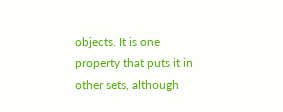objects. It is one property that puts it in other sets, although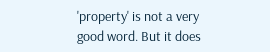'property' is not a very good word. But it does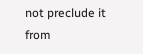not preclude it from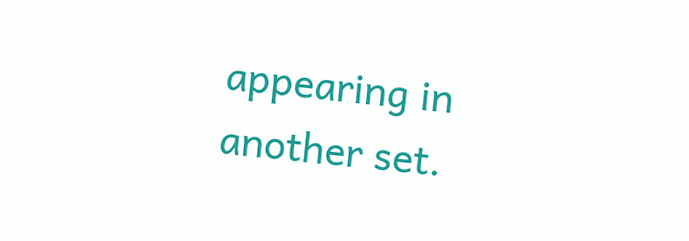appearing in another set.